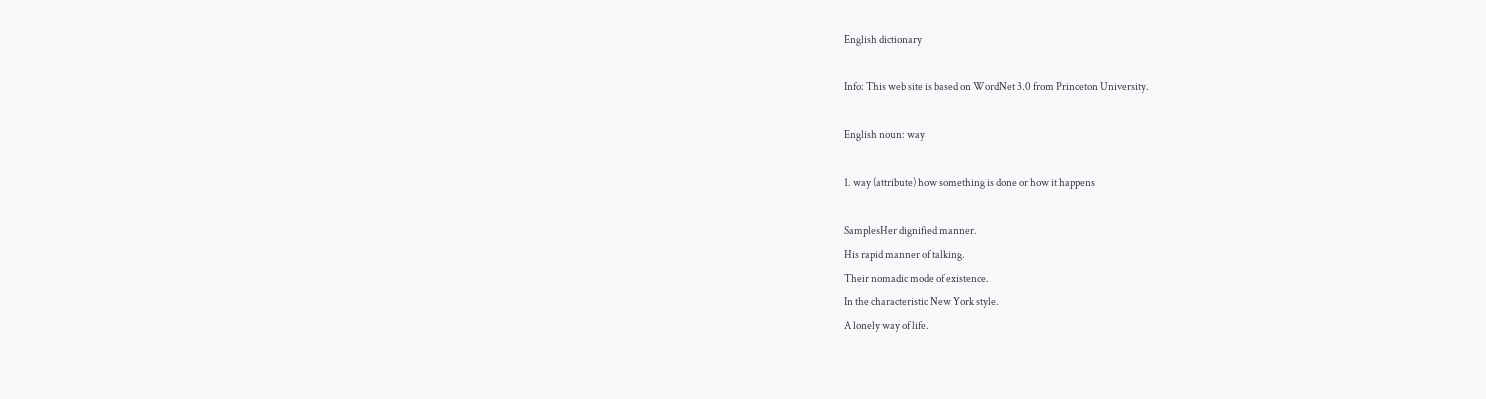English dictionary

Info: This web site is based on WordNet 3.0 from Princeton University.

English noun: way

1. way (attribute) how something is done or how it happens

SamplesHer dignified manner.
His rapid manner of talking.
Their nomadic mode of existence.
In the characteristic New York style.
A lonely way of life.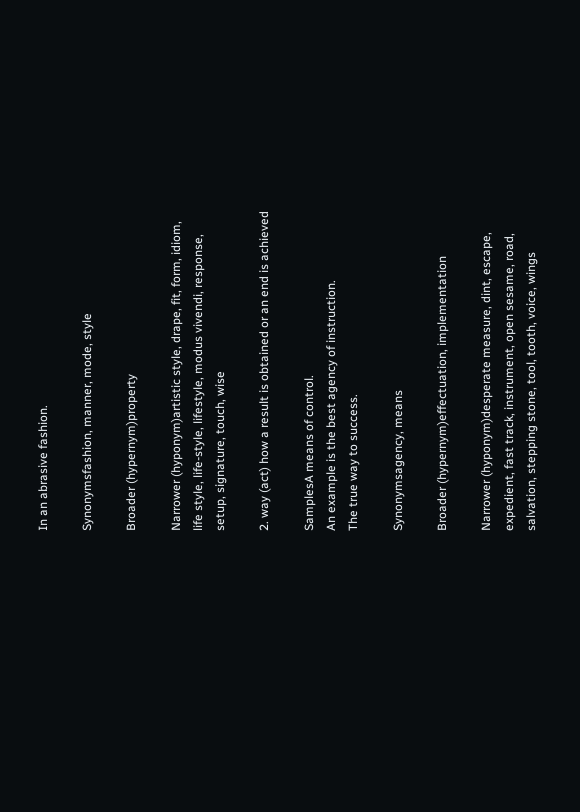In an abrasive fashion.

Synonymsfashion, manner, mode, style

Broader (hypernym)property

Narrower (hyponym)artistic style, drape, fit, form, idiom, life style, life-style, lifestyle, modus vivendi, response, setup, signature, touch, wise

2. way (act) how a result is obtained or an end is achieved

SamplesA means of control.
An example is the best agency of instruction.
The true way to success.

Synonymsagency, means

Broader (hypernym)effectuation, implementation

Narrower (hyponym)desperate measure, dint, escape, expedient, fast track, instrument, open sesame, road, salvation, stepping stone, tool, tooth, voice, wings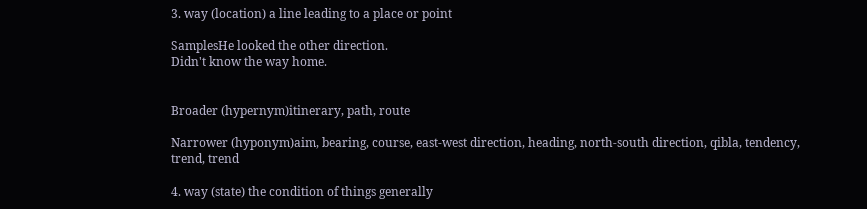3. way (location) a line leading to a place or point

SamplesHe looked the other direction.
Didn't know the way home.


Broader (hypernym)itinerary, path, route

Narrower (hyponym)aim, bearing, course, east-west direction, heading, north-south direction, qibla, tendency, trend, trend

4. way (state) the condition of things generally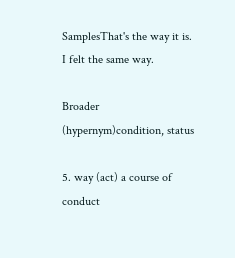SamplesThat's the way it is.
I felt the same way.

Broader (hypernym)condition, status

5. way (act) a course of conduct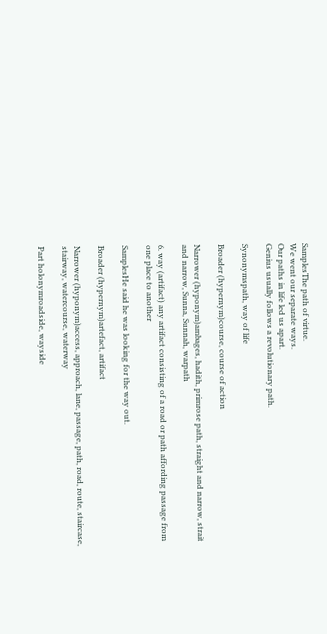SamplesThe path of virtue.
We went our separate ways.
Our paths in life led us apart.
Genius usually follows a revolutionary path.

Synonymspath, way of life

Broader (hypernym)course, course of action

Narrower (hyponym)ambages, hadith, primrose path, straight and narrow, strait and narrow, Sunna, Sunnah, warpath

6. way (artifact) any artifact consisting of a road or path affording passage from one place to another

SamplesHe said he was looking for the way out.

Broader (hypernym)artefact, artifact

Narrower (hyponym)access, approach, lane, passage, path, road, route, staircase, stairway, watercourse, waterway

Part holonymroadside, wayside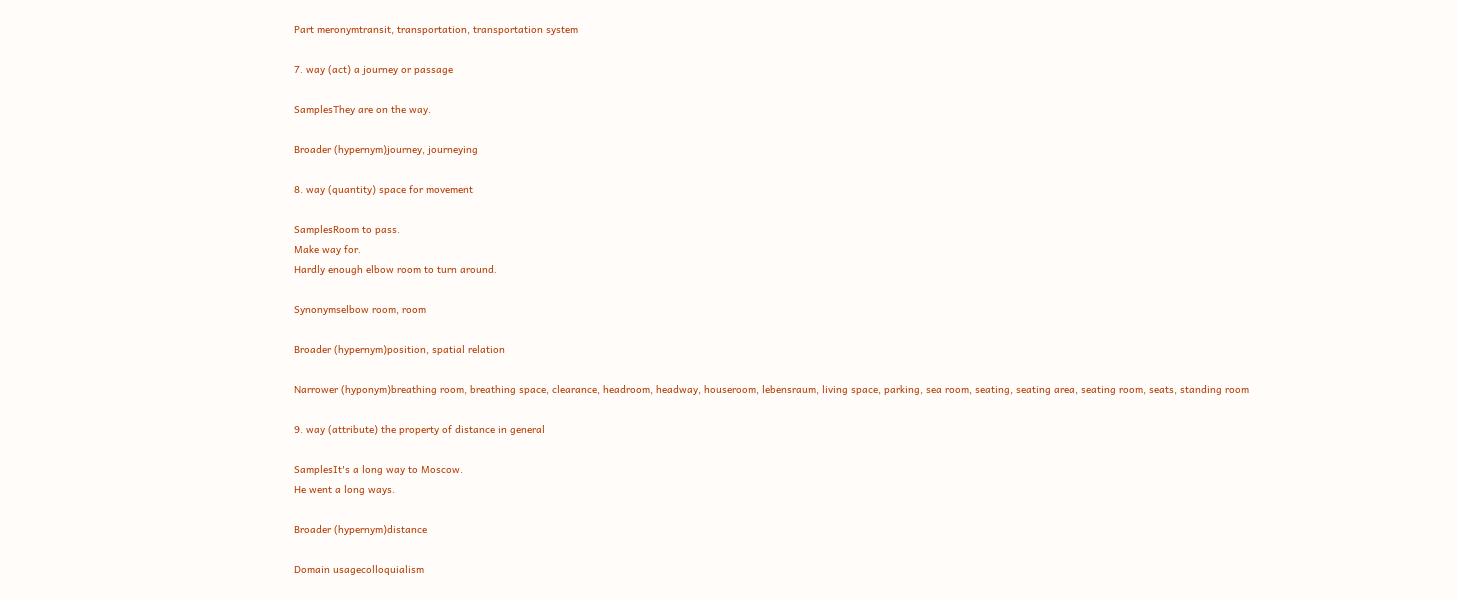Part meronymtransit, transportation, transportation system

7. way (act) a journey or passage

SamplesThey are on the way.

Broader (hypernym)journey, journeying

8. way (quantity) space for movement

SamplesRoom to pass.
Make way for.
Hardly enough elbow room to turn around.

Synonymselbow room, room

Broader (hypernym)position, spatial relation

Narrower (hyponym)breathing room, breathing space, clearance, headroom, headway, houseroom, lebensraum, living space, parking, sea room, seating, seating area, seating room, seats, standing room

9. way (attribute) the property of distance in general

SamplesIt's a long way to Moscow.
He went a long ways.

Broader (hypernym)distance

Domain usagecolloquialism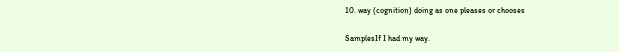10. way (cognition) doing as one pleases or chooses

SamplesIf I had my way.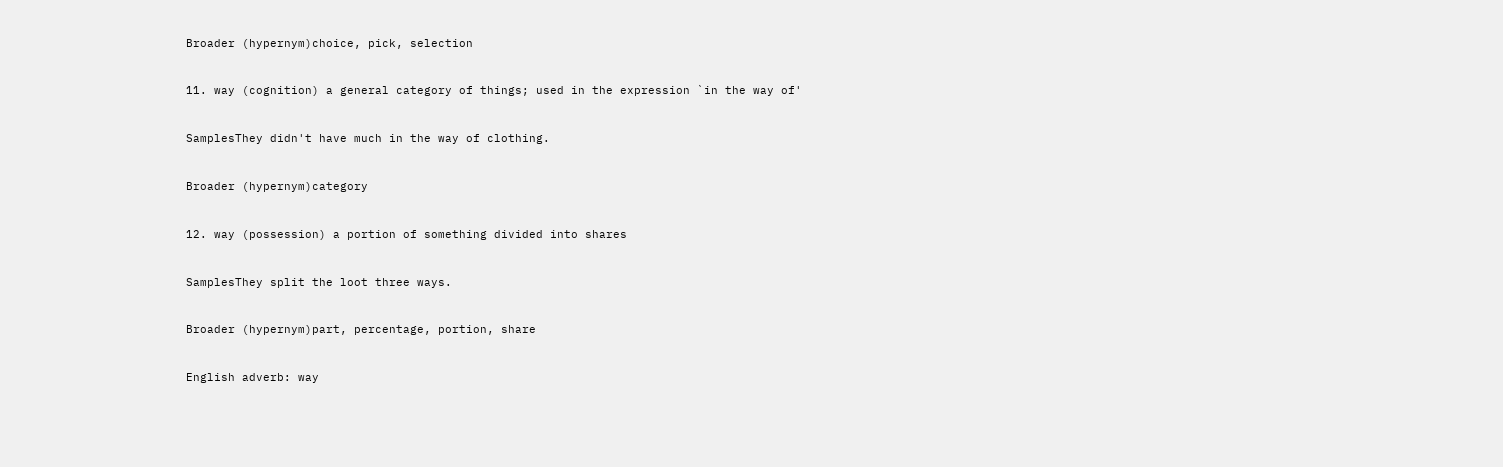Broader (hypernym)choice, pick, selection

11. way (cognition) a general category of things; used in the expression `in the way of'

SamplesThey didn't have much in the way of clothing.

Broader (hypernym)category

12. way (possession) a portion of something divided into shares

SamplesThey split the loot three ways.

Broader (hypernym)part, percentage, portion, share

English adverb: way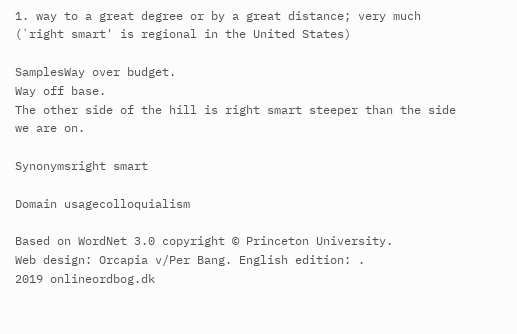1. way to a great degree or by a great distance; very much (`right smart' is regional in the United States)

SamplesWay over budget.
Way off base.
The other side of the hill is right smart steeper than the side we are on.

Synonymsright smart

Domain usagecolloquialism

Based on WordNet 3.0 copyright © Princeton University.
Web design: Orcapia v/Per Bang. English edition: .
2019 onlineordbog.dk